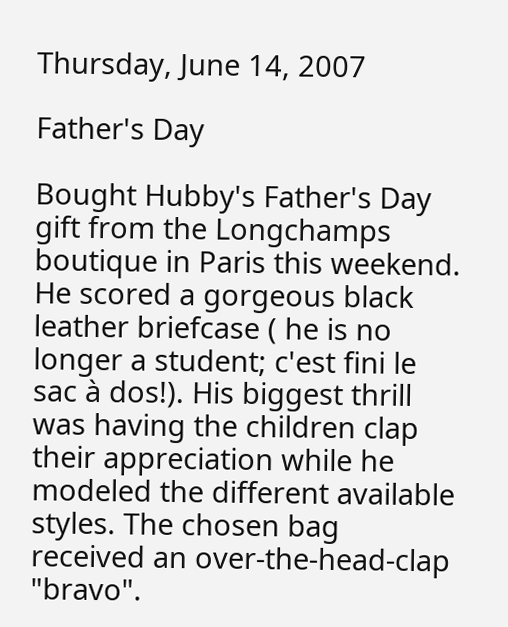Thursday, June 14, 2007

Father's Day

Bought Hubby's Father's Day gift from the Longchamps boutique in Paris this weekend. He scored a gorgeous black leather briefcase ( he is no longer a student; c'est fini le sac à dos!). His biggest thrill was having the children clap their appreciation while he modeled the different available styles. The chosen bag received an over-the-head-clap "bravo".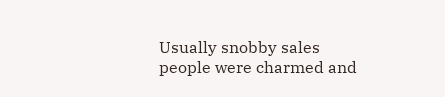Usually snobby sales people were charmed and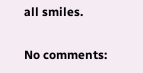all smiles.

No comments: